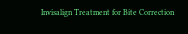Invisalign Treatment for Bite Correction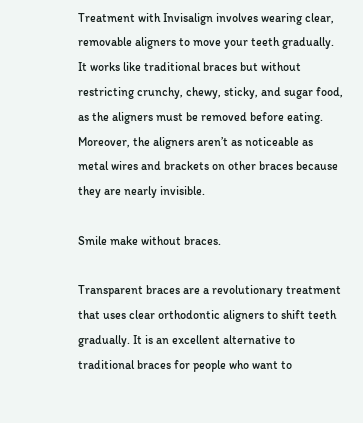Treatment with Invisalign involves wearing clear, removable aligners to move your teeth gradually. It works like traditional braces but without restricting crunchy, chewy, sticky, and sugar food, as the aligners must be removed before eating. Moreover, the aligners aren’t as noticeable as metal wires and brackets on other braces because they are nearly invisible.

Smile make without braces.

Transparent braces are a revolutionary treatment that uses clear orthodontic aligners to shift teeth gradually. It is an excellent alternative to traditional braces for people who want to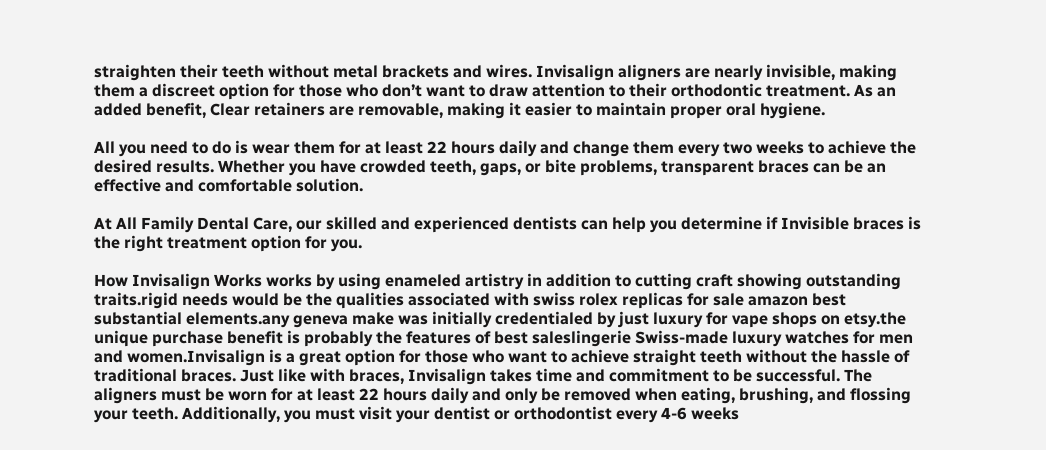straighten their teeth without metal brackets and wires. Invisalign aligners are nearly invisible, making them a discreet option for those who don’t want to draw attention to their orthodontic treatment. As an added benefit, Clear retainers are removable, making it easier to maintain proper oral hygiene.

All you need to do is wear them for at least 22 hours daily and change them every two weeks to achieve the desired results. Whether you have crowded teeth, gaps, or bite problems, transparent braces can be an effective and comfortable solution.

At All Family Dental Care, our skilled and experienced dentists can help you determine if Invisible braces is the right treatment option for you.

How Invisalign Works works by using enameled artistry in addition to cutting craft showing outstanding traits.rigid needs would be the qualities associated with swiss rolex replicas for sale amazon best substantial elements.any geneva make was initially credentialed by just luxury for vape shops on etsy.the unique purchase benefit is probably the features of best saleslingerie Swiss-made luxury watches for men and women.Invisalign is a great option for those who want to achieve straight teeth without the hassle of traditional braces. Just like with braces, Invisalign takes time and commitment to be successful. The aligners must be worn for at least 22 hours daily and only be removed when eating, brushing, and flossing your teeth. Additionally, you must visit your dentist or orthodontist every 4-6 weeks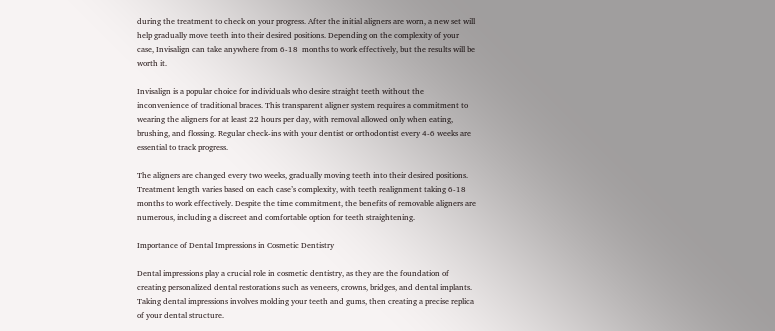during the treatment to check on your progress. After the initial aligners are worn, a new set will help gradually move teeth into their desired positions. Depending on the complexity of your case, Invisalign can take anywhere from 6-18  months to work effectively, but the results will be worth it.

Invisalign is a popular choice for individuals who desire straight teeth without the inconvenience of traditional braces. This transparent aligner system requires a commitment to wearing the aligners for at least 22 hours per day, with removal allowed only when eating, brushing, and flossing. Regular check-ins with your dentist or orthodontist every 4-6 weeks are essential to track progress.

The aligners are changed every two weeks, gradually moving teeth into their desired positions. Treatment length varies based on each case’s complexity, with teeth realignment taking 6-18 months to work effectively. Despite the time commitment, the benefits of removable aligners are numerous, including a discreet and comfortable option for teeth straightening.

Importance of Dental Impressions in Cosmetic Dentistry

Dental impressions play a crucial role in cosmetic dentistry, as they are the foundation of creating personalized dental restorations such as veneers, crowns, bridges, and dental implants. Taking dental impressions involves molding your teeth and gums, then creating a precise replica of your dental structure.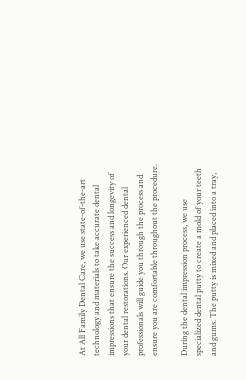At All Family Dental Care, we use state-of-the-art technology and materials to take accurate dental impressions that ensure the success and longevity of your dental restorations. Our experienced dental professionals will guide you through the process and ensure you are comfortable throughout the procedure.

During the dental impression process, we use specialized dental putty to create a mold of your teeth and gums. The putty is mixed and placed into a tray,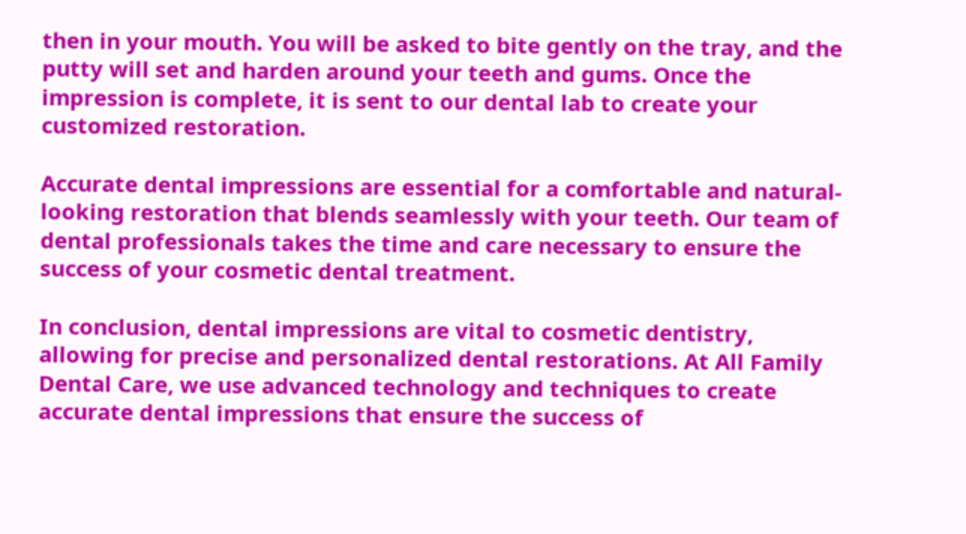then in your mouth. You will be asked to bite gently on the tray, and the putty will set and harden around your teeth and gums. Once the impression is complete, it is sent to our dental lab to create your customized restoration.

Accurate dental impressions are essential for a comfortable and natural-looking restoration that blends seamlessly with your teeth. Our team of dental professionals takes the time and care necessary to ensure the success of your cosmetic dental treatment.

In conclusion, dental impressions are vital to cosmetic dentistry, allowing for precise and personalized dental restorations. At All Family Dental Care, we use advanced technology and techniques to create accurate dental impressions that ensure the success of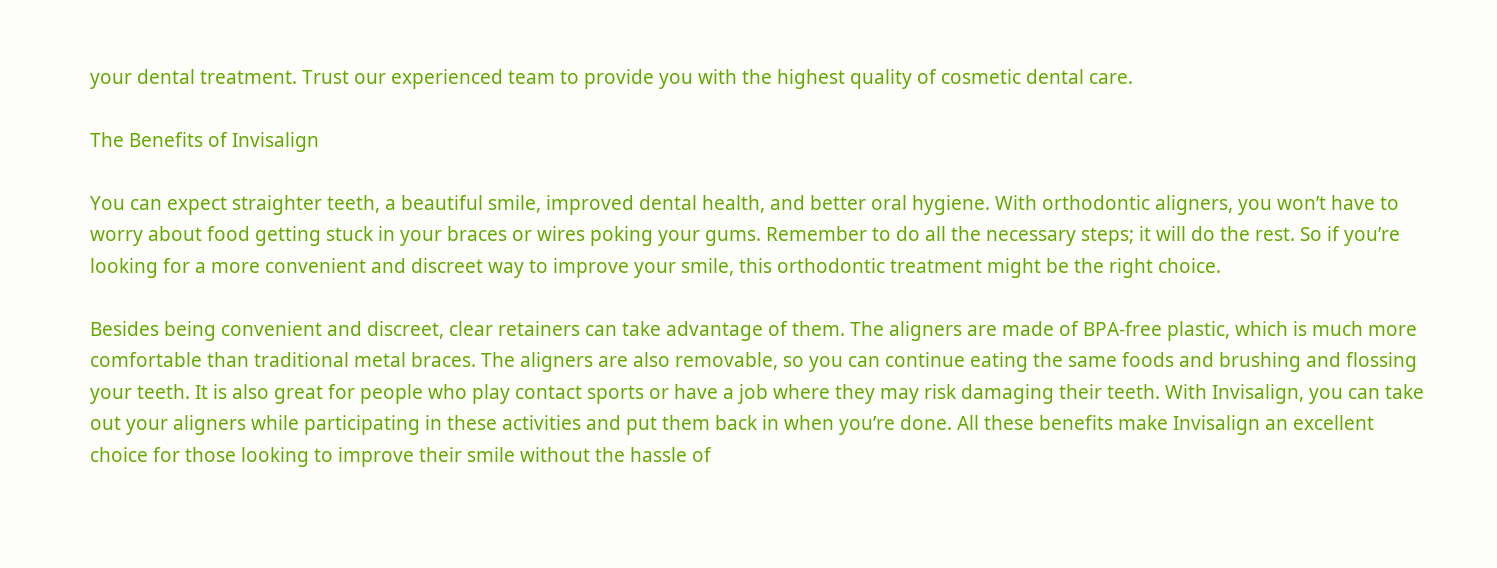your dental treatment. Trust our experienced team to provide you with the highest quality of cosmetic dental care.

The Benefits of Invisalign

You can expect straighter teeth, a beautiful smile, improved dental health, and better oral hygiene. With orthodontic aligners, you won’t have to worry about food getting stuck in your braces or wires poking your gums. Remember to do all the necessary steps; it will do the rest. So if you’re looking for a more convenient and discreet way to improve your smile, this orthodontic treatment might be the right choice.

Besides being convenient and discreet, clear retainers can take advantage of them. The aligners are made of BPA-free plastic, which is much more comfortable than traditional metal braces. The aligners are also removable, so you can continue eating the same foods and brushing and flossing your teeth. It is also great for people who play contact sports or have a job where they may risk damaging their teeth. With Invisalign, you can take out your aligners while participating in these activities and put them back in when you’re done. All these benefits make Invisalign an excellent choice for those looking to improve their smile without the hassle of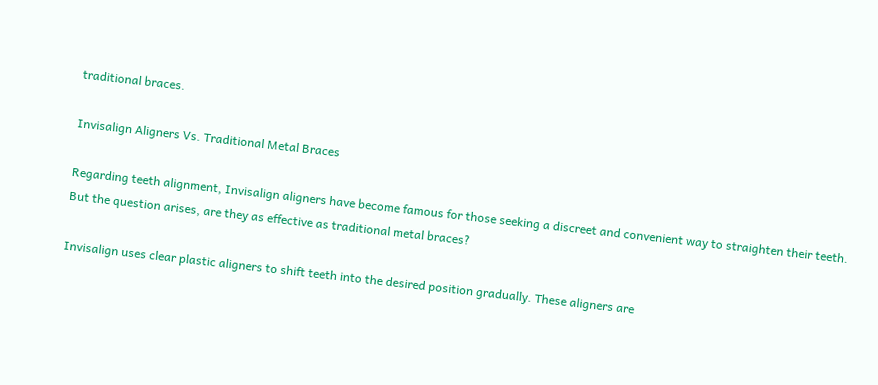traditional braces.

Invisalign Aligners Vs. Traditional Metal Braces

Regarding teeth alignment, Invisalign aligners have become famous for those seeking a discreet and convenient way to straighten their teeth. But the question arises, are they as effective as traditional metal braces?

Invisalign uses clear plastic aligners to shift teeth into the desired position gradually. These aligners are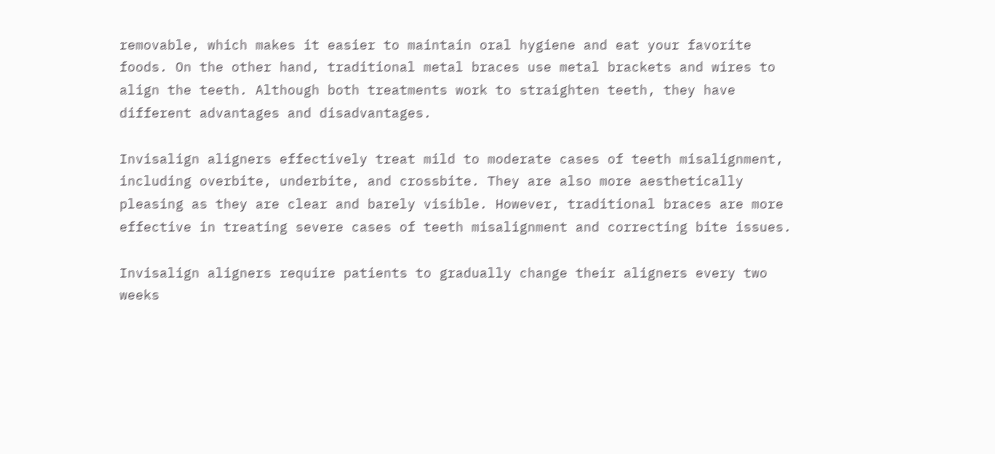removable, which makes it easier to maintain oral hygiene and eat your favorite foods. On the other hand, traditional metal braces use metal brackets and wires to align the teeth. Although both treatments work to straighten teeth, they have different advantages and disadvantages.

Invisalign aligners effectively treat mild to moderate cases of teeth misalignment, including overbite, underbite, and crossbite. They are also more aesthetically pleasing as they are clear and barely visible. However, traditional braces are more effective in treating severe cases of teeth misalignment and correcting bite issues.

Invisalign aligners require patients to gradually change their aligners every two weeks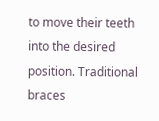to move their teeth into the desired position. Traditional braces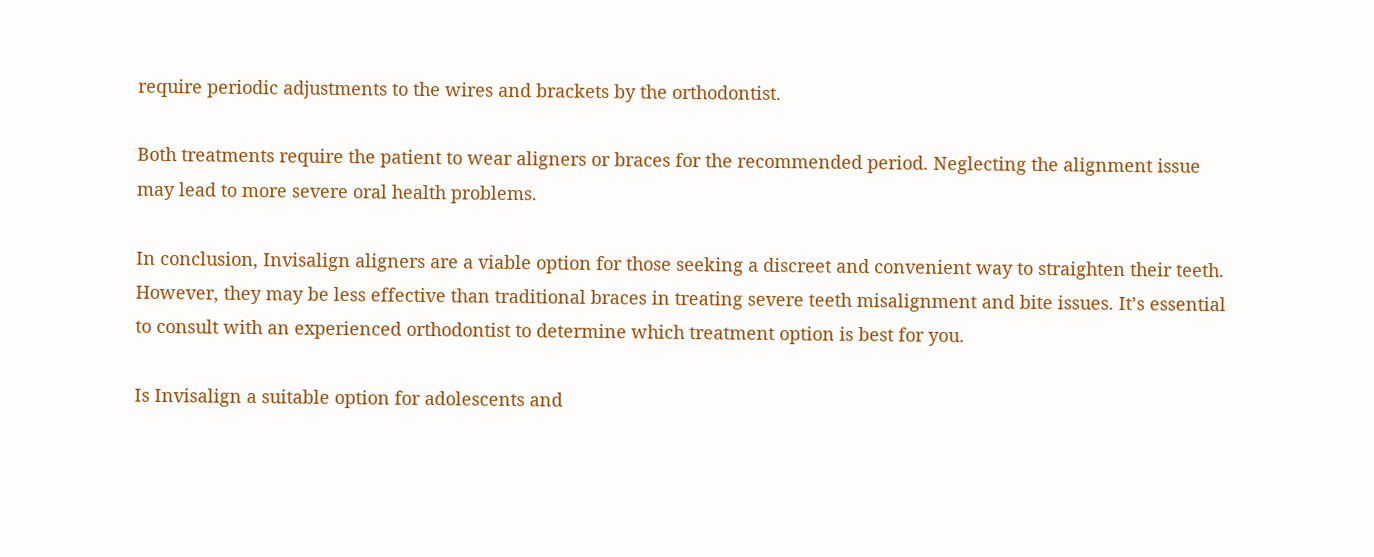require periodic adjustments to the wires and brackets by the orthodontist.

Both treatments require the patient to wear aligners or braces for the recommended period. Neglecting the alignment issue may lead to more severe oral health problems.

In conclusion, Invisalign aligners are a viable option for those seeking a discreet and convenient way to straighten their teeth. However, they may be less effective than traditional braces in treating severe teeth misalignment and bite issues. It’s essential to consult with an experienced orthodontist to determine which treatment option is best for you.

Is Invisalign a suitable option for adolescents and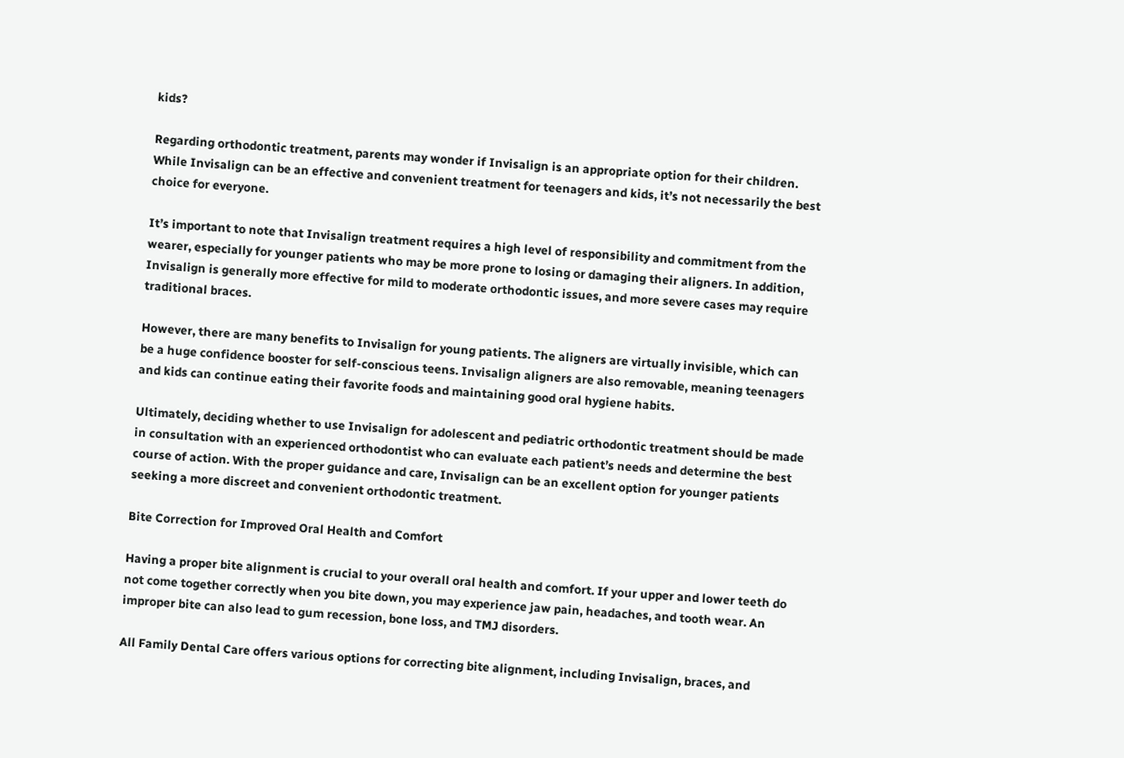kids?

Regarding orthodontic treatment, parents may wonder if Invisalign is an appropriate option for their children. While Invisalign can be an effective and convenient treatment for teenagers and kids, it’s not necessarily the best choice for everyone.

It’s important to note that Invisalign treatment requires a high level of responsibility and commitment from the wearer, especially for younger patients who may be more prone to losing or damaging their aligners. In addition, Invisalign is generally more effective for mild to moderate orthodontic issues, and more severe cases may require traditional braces.

However, there are many benefits to Invisalign for young patients. The aligners are virtually invisible, which can be a huge confidence booster for self-conscious teens. Invisalign aligners are also removable, meaning teenagers and kids can continue eating their favorite foods and maintaining good oral hygiene habits.

Ultimately, deciding whether to use Invisalign for adolescent and pediatric orthodontic treatment should be made in consultation with an experienced orthodontist who can evaluate each patient’s needs and determine the best course of action. With the proper guidance and care, Invisalign can be an excellent option for younger patients seeking a more discreet and convenient orthodontic treatment.

Bite Correction for Improved Oral Health and Comfort

Having a proper bite alignment is crucial to your overall oral health and comfort. If your upper and lower teeth do not come together correctly when you bite down, you may experience jaw pain, headaches, and tooth wear. An improper bite can also lead to gum recession, bone loss, and TMJ disorders.

All Family Dental Care offers various options for correcting bite alignment, including Invisalign, braces, and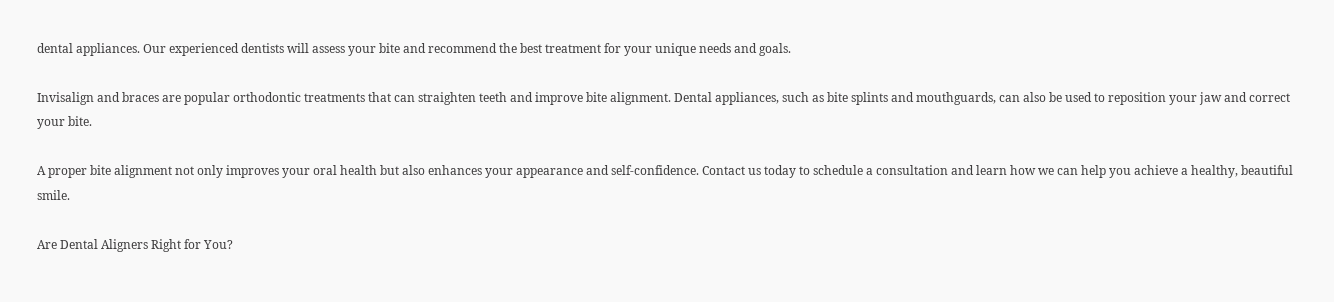dental appliances. Our experienced dentists will assess your bite and recommend the best treatment for your unique needs and goals.

Invisalign and braces are popular orthodontic treatments that can straighten teeth and improve bite alignment. Dental appliances, such as bite splints and mouthguards, can also be used to reposition your jaw and correct your bite.

A proper bite alignment not only improves your oral health but also enhances your appearance and self-confidence. Contact us today to schedule a consultation and learn how we can help you achieve a healthy, beautiful smile.

Are Dental Aligners Right for You?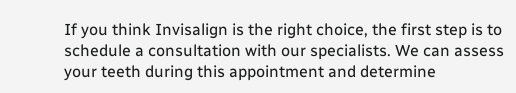If you think Invisalign is the right choice, the first step is to schedule a consultation with our specialists. We can assess your teeth during this appointment and determine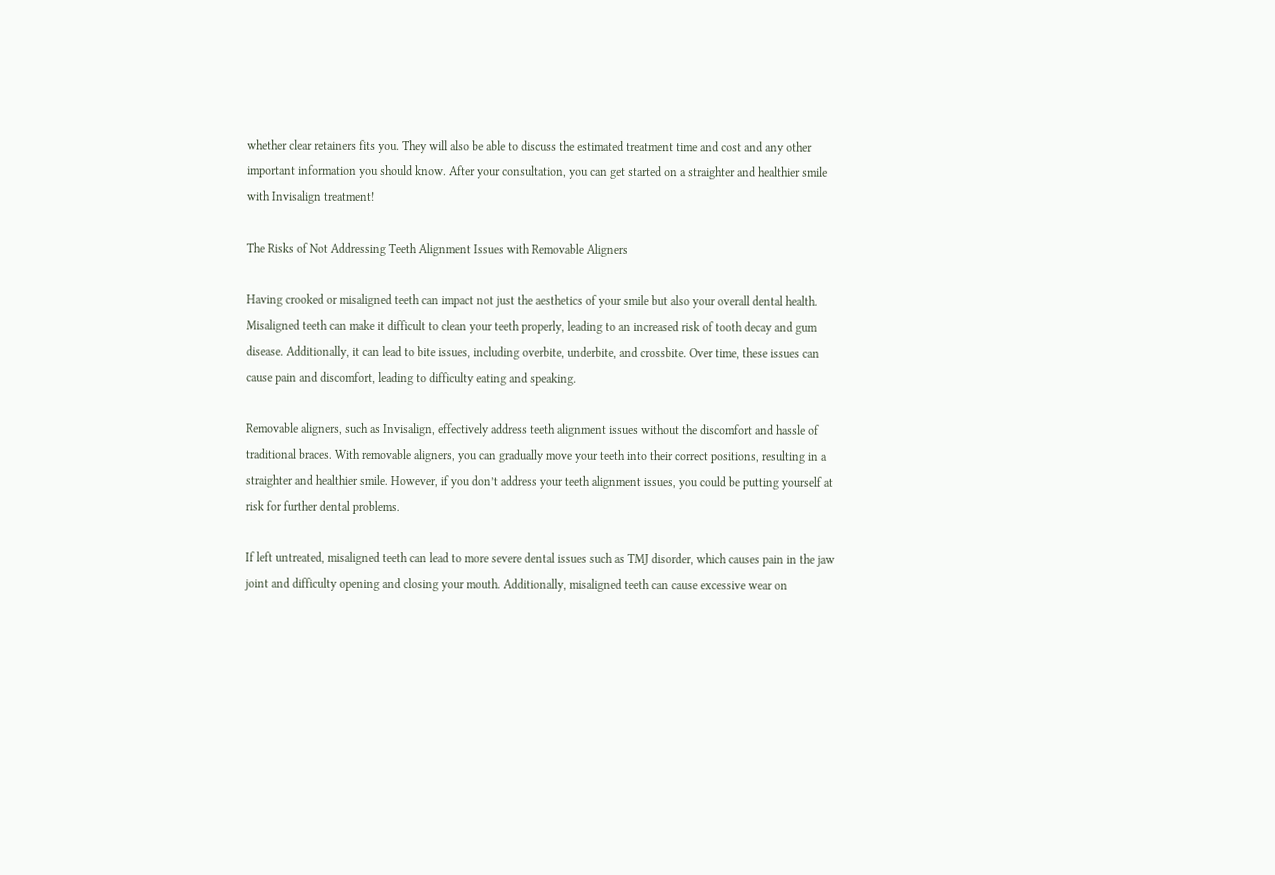whether clear retainers fits you. They will also be able to discuss the estimated treatment time and cost and any other important information you should know. After your consultation, you can get started on a straighter and healthier smile with Invisalign treatment!

The Risks of Not Addressing Teeth Alignment Issues with Removable Aligners

Having crooked or misaligned teeth can impact not just the aesthetics of your smile but also your overall dental health. Misaligned teeth can make it difficult to clean your teeth properly, leading to an increased risk of tooth decay and gum disease. Additionally, it can lead to bite issues, including overbite, underbite, and crossbite. Over time, these issues can cause pain and discomfort, leading to difficulty eating and speaking.

Removable aligners, such as Invisalign, effectively address teeth alignment issues without the discomfort and hassle of traditional braces. With removable aligners, you can gradually move your teeth into their correct positions, resulting in a straighter and healthier smile. However, if you don’t address your teeth alignment issues, you could be putting yourself at risk for further dental problems.

If left untreated, misaligned teeth can lead to more severe dental issues such as TMJ disorder, which causes pain in the jaw joint and difficulty opening and closing your mouth. Additionally, misaligned teeth can cause excessive wear on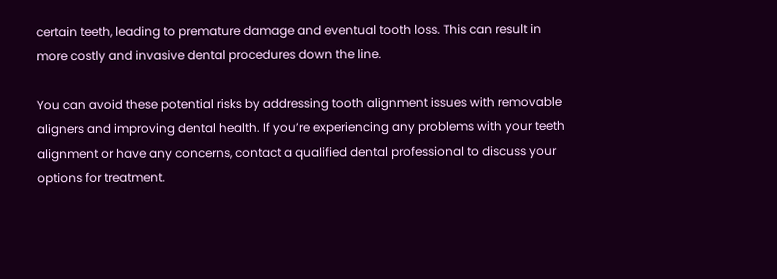certain teeth, leading to premature damage and eventual tooth loss. This can result in more costly and invasive dental procedures down the line.

You can avoid these potential risks by addressing tooth alignment issues with removable aligners and improving dental health. If you’re experiencing any problems with your teeth alignment or have any concerns, contact a qualified dental professional to discuss your options for treatment.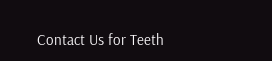Contact Us for Teeth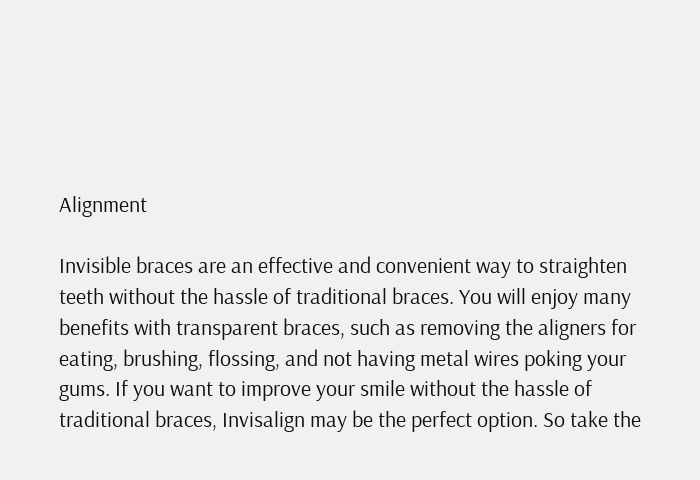Alignment

Invisible braces are an effective and convenient way to straighten teeth without the hassle of traditional braces. You will enjoy many benefits with transparent braces, such as removing the aligners for eating, brushing, flossing, and not having metal wires poking your gums. If you want to improve your smile without the hassle of traditional braces, Invisalign may be the perfect option. So take the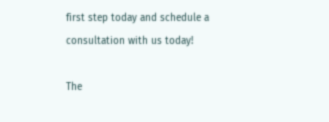first step today and schedule a consultation with us today!

The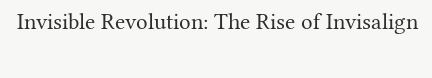Invisible Revolution: The Rise of Invisalign